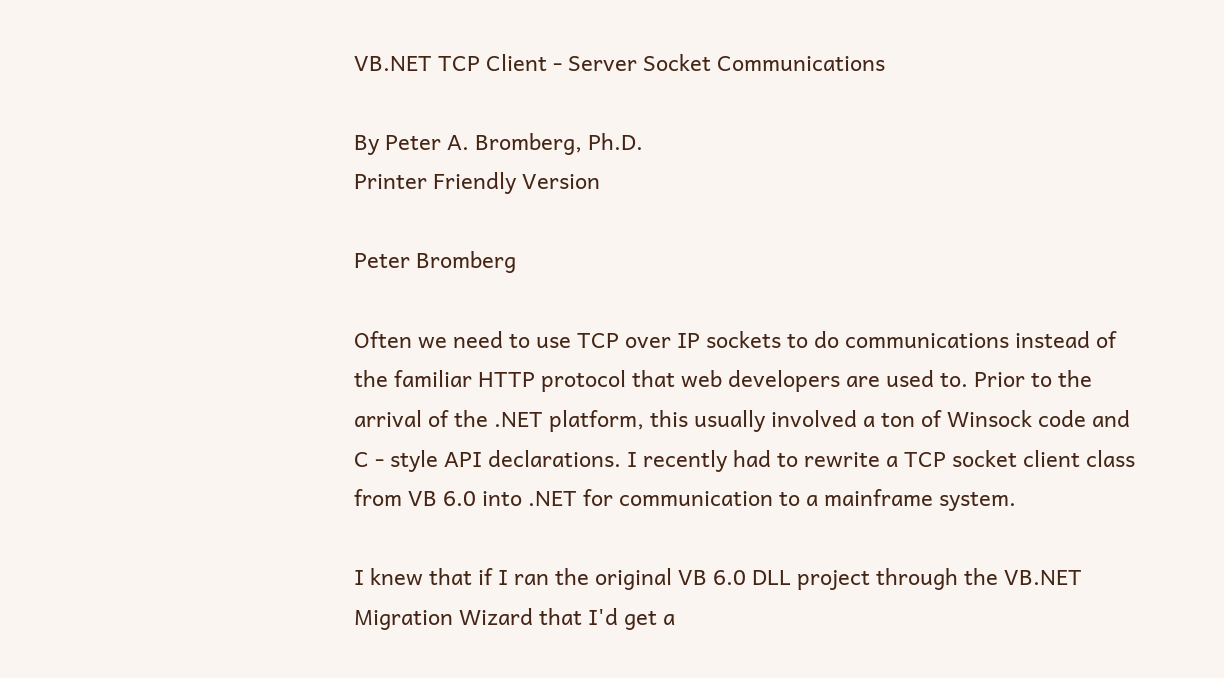VB.NET TCP Client - Server Socket Communications

By Peter A. Bromberg, Ph.D.
Printer Friendly Version

Peter Bromberg

Often we need to use TCP over IP sockets to do communications instead of the familiar HTTP protocol that web developers are used to. Prior to the arrival of the .NET platform, this usually involved a ton of Winsock code and C - style API declarations. I recently had to rewrite a TCP socket client class from VB 6.0 into .NET for communication to a mainframe system.

I knew that if I ran the original VB 6.0 DLL project through the VB.NET Migration Wizard that I'd get a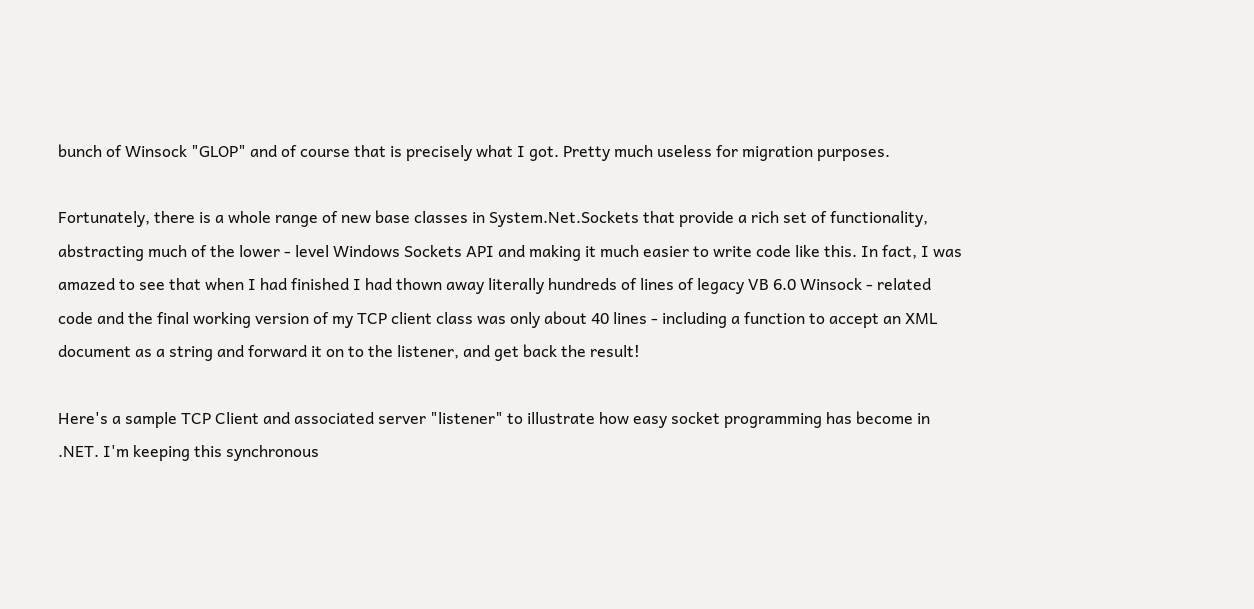bunch of Winsock "GLOP" and of course that is precisely what I got. Pretty much useless for migration purposes.

Fortunately, there is a whole range of new base classes in System.Net.Sockets that provide a rich set of functionality, abstracting much of the lower - level Windows Sockets API and making it much easier to write code like this. In fact, I was amazed to see that when I had finished I had thown away literally hundreds of lines of legacy VB 6.0 Winsock - related code and the final working version of my TCP client class was only about 40 lines - including a function to accept an XML document as a string and forward it on to the listener, and get back the result!

Here's a sample TCP Client and associated server "listener" to illustrate how easy socket programming has become in .NET. I'm keeping this synchronous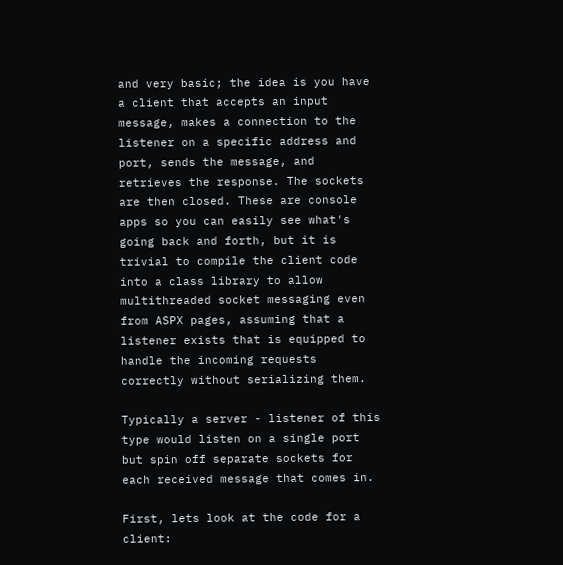and very basic; the idea is you have a client that accepts an input message, makes a connection to the listener on a specific address and port, sends the message, and retrieves the response. The sockets are then closed. These are console apps so you can easily see what's going back and forth, but it is trivial to compile the client code into a class library to allow multithreaded socket messaging even from ASPX pages, assuming that a listener exists that is equipped to handle the incoming requests correctly without serializing them.

Typically a server - listener of this type would listen on a single port but spin off separate sockets for each received message that comes in.

First, lets look at the code for a client: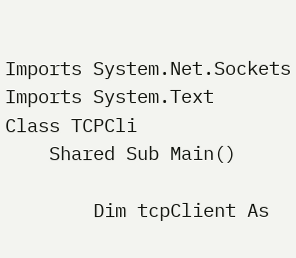Imports System.Net.Sockets
Imports System.Text
Class TCPCli
    Shared Sub Main()

        Dim tcpClient As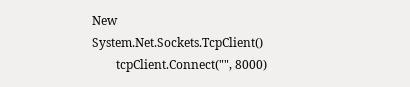New System.Net.Sockets.TcpClient()
        tcpClient.Connect("", 8000)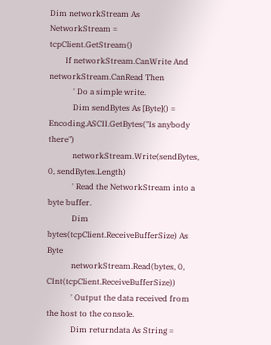Dim networkStream As NetworkStream = tcpClient.GetStream()
        If networkStream.CanWrite And networkStream.CanRead Then
            ' Do a simple write.
            Dim sendBytes As [Byte]() = Encoding.ASCII.GetBytes("Is anybody there")
            networkStream.Write(sendBytes, 0, sendBytes.Length)
            ' Read the NetworkStream into a byte buffer.
            Dim bytes(tcpClient.ReceiveBufferSize) As Byte
            networkStream.Read(bytes, 0, CInt(tcpClient.ReceiveBufferSize))
            ' Output the data received from the host to the console.
            Dim returndata As String =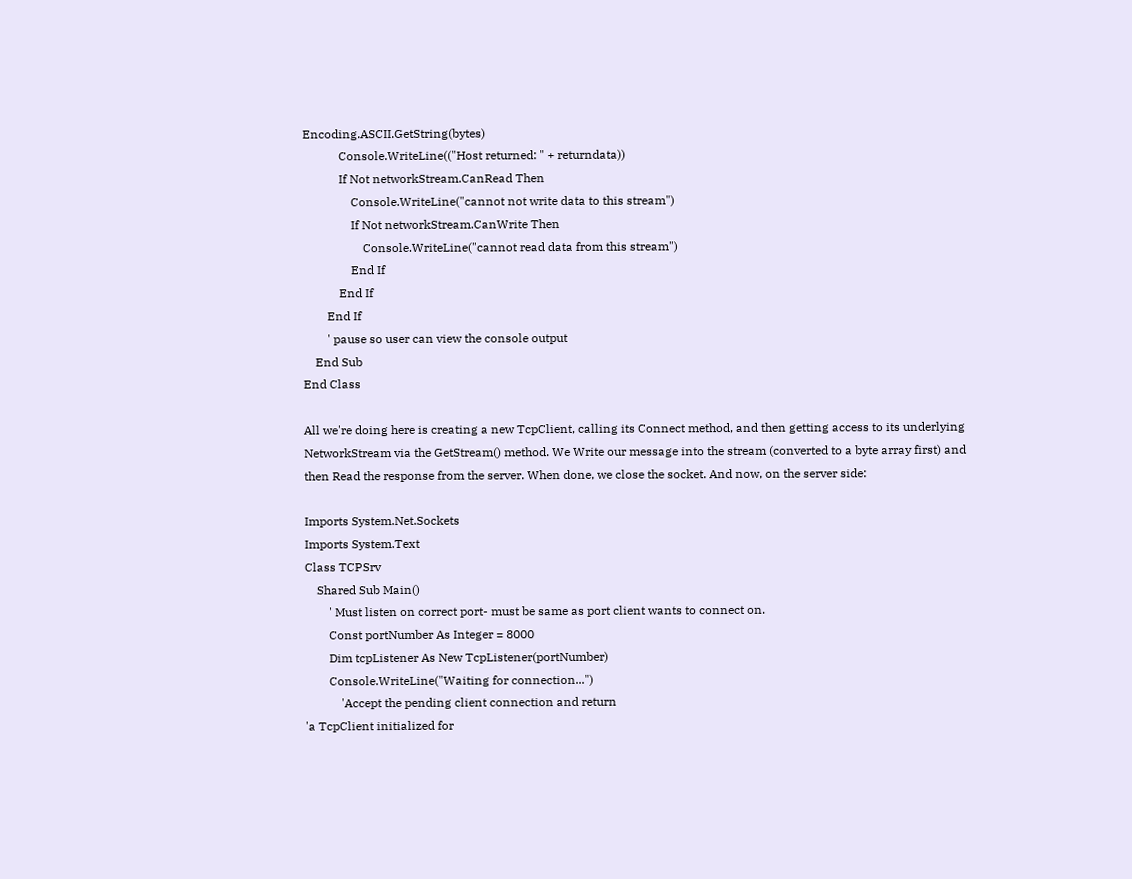Encoding.ASCII.GetString(bytes)
            Console.WriteLine(("Host returned: " + returndata))
            If Not networkStream.CanRead Then
                Console.WriteLine("cannot not write data to this stream")
                If Not networkStream.CanWrite Then
                    Console.WriteLine("cannot read data from this stream")
                End If
            End If
        End If
        ' pause so user can view the console output
    End Sub
End Class

All we're doing here is creating a new TcpClient, calling its Connect method, and then getting access to its underlying NetworkStream via the GetStream() method. We Write our message into the stream (converted to a byte array first) and then Read the response from the server. When done, we close the socket. And now, on the server side:

Imports System.Net.Sockets
Imports System.Text
Class TCPSrv
    Shared Sub Main()
        ' Must listen on correct port- must be same as port client wants to connect on.
        Const portNumber As Integer = 8000
        Dim tcpListener As New TcpListener(portNumber)
        Console.WriteLine("Waiting for connection...")
            'Accept the pending client connection and return
'a TcpClient initialized for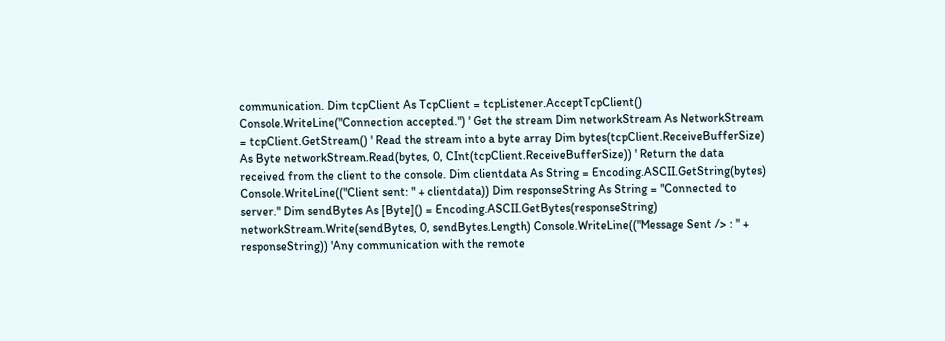communication. Dim tcpClient As TcpClient = tcpListener.AcceptTcpClient() Console.WriteLine("Connection accepted.") ' Get the stream Dim networkStream As NetworkStream = tcpClient.GetStream() ' Read the stream into a byte array Dim bytes(tcpClient.ReceiveBufferSize) As Byte networkStream.Read(bytes, 0, CInt(tcpClient.ReceiveBufferSize)) ' Return the data received from the client to the console. Dim clientdata As String = Encoding.ASCII.GetString(bytes) Console.WriteLine(("Client sent: " + clientdata)) Dim responseString As String = "Connected to server." Dim sendBytes As [Byte]() = Encoding.ASCII.GetBytes(responseString) networkStream.Write(sendBytes, 0, sendBytes.Length) Console.WriteLine(("Message Sent /> : " + responseString)) 'Any communication with the remote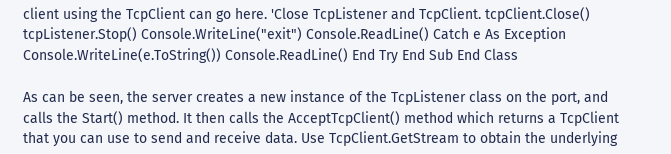client using the TcpClient can go here. 'Close TcpListener and TcpClient. tcpClient.Close() tcpListener.Stop() Console.WriteLine("exit") Console.ReadLine() Catch e As Exception Console.WriteLine(e.ToString()) Console.ReadLine() End Try End Sub End Class

As can be seen, the server creates a new instance of the TcpListener class on the port, and calls the Start() method. It then calls the AcceptTcpClient() method which returns a TcpClient that you can use to send and receive data. Use TcpClient.GetStream to obtain the underlying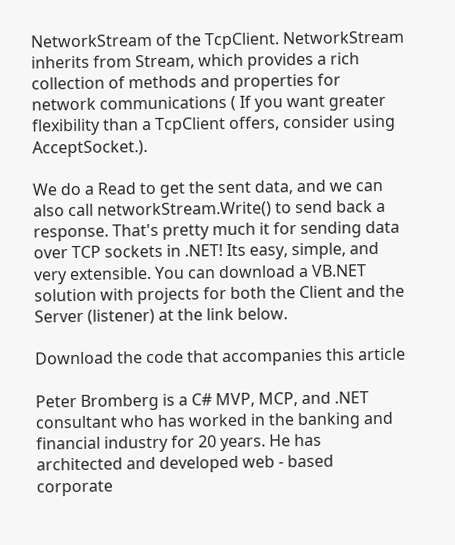NetworkStream of the TcpClient. NetworkStream inherits from Stream, which provides a rich collection of methods and properties for network communications ( If you want greater flexibility than a TcpClient offers, consider using AcceptSocket.).

We do a Read to get the sent data, and we can also call networkStream.Write() to send back a response. That's pretty much it for sending data over TCP sockets in .NET! Its easy, simple, and very extensible. You can download a VB.NET solution with projects for both the Client and the Server (listener) at the link below.

Download the code that accompanies this article

Peter Bromberg is a C# MVP, MCP, and .NET consultant who has worked in the banking and financial industry for 20 years. He has architected and developed web - based corporate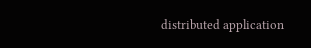distributed application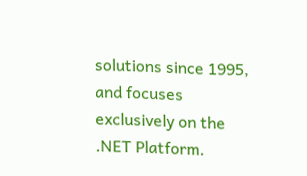solutions since 1995, and focuses exclusively on the .NET Platform.